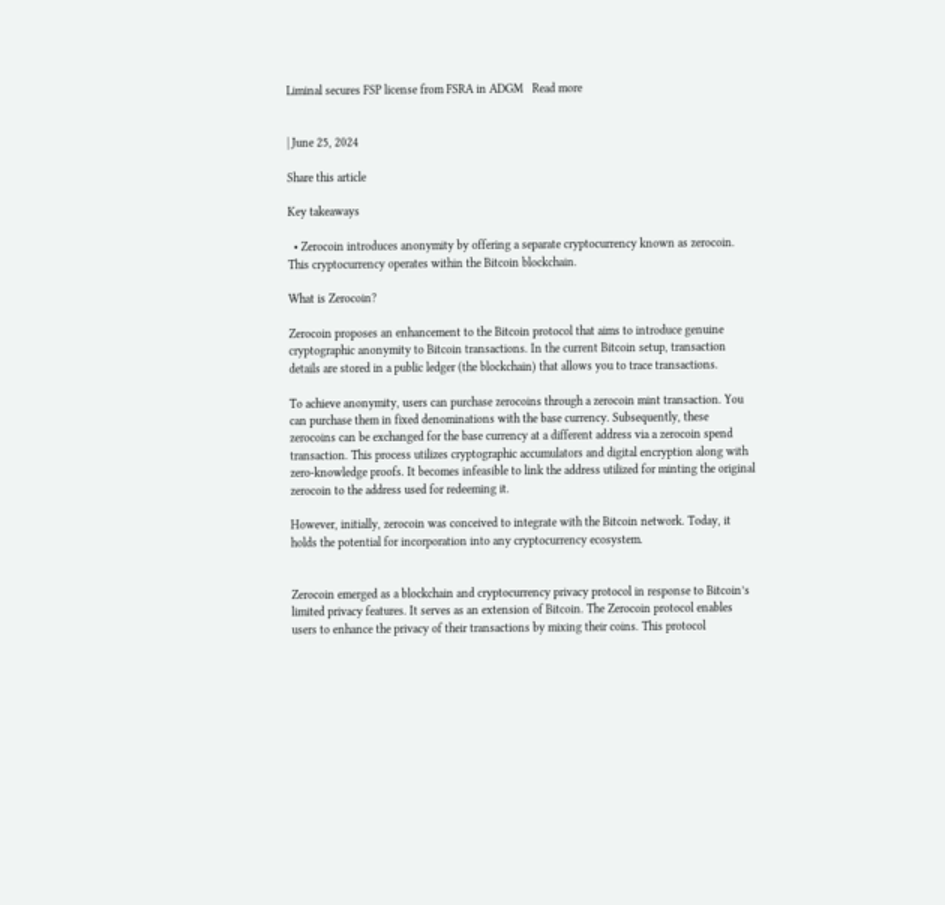Liminal secures FSP license from FSRA in ADGM   Read more


| June 25, 2024

Share this article

Key takeaways

  • Zerocoin introduces anonymity by offering a separate cryptocurrency known as zerocoin. This cryptocurrency operates within the Bitcoin blockchain.

What is Zerocoin?

Zerocoin proposes an enhancement to the Bitcoin protocol that aims to introduce genuine cryptographic anonymity to Bitcoin transactions. In the current Bitcoin setup, transaction details are stored in a public ledger (the blockchain) that allows you to trace transactions.

To achieve anonymity, users can purchase zerocoins through a zerocoin mint transaction. You can purchase them in fixed denominations with the base currency. Subsequently, these zerocoins can be exchanged for the base currency at a different address via a zerocoin spend transaction. This process utilizes cryptographic accumulators and digital encryption along with zero-knowledge proofs. It becomes infeasible to link the address utilized for minting the original zerocoin to the address used for redeeming it.

However, initially, zerocoin was conceived to integrate with the Bitcoin network. Today, it holds the potential for incorporation into any cryptocurrency ecosystem.


Zerocoin emerged as a blockchain and cryptocurrency privacy protocol in response to Bitcoin’s limited privacy features. It serves as an extension of Bitcoin. The Zerocoin protocol enables users to enhance the privacy of their transactions by mixing their coins. This protocol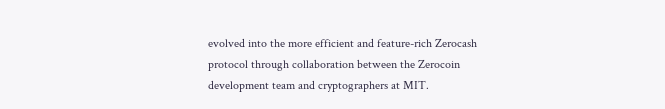evolved into the more efficient and feature-rich Zerocash protocol through collaboration between the Zerocoin development team and cryptographers at MIT.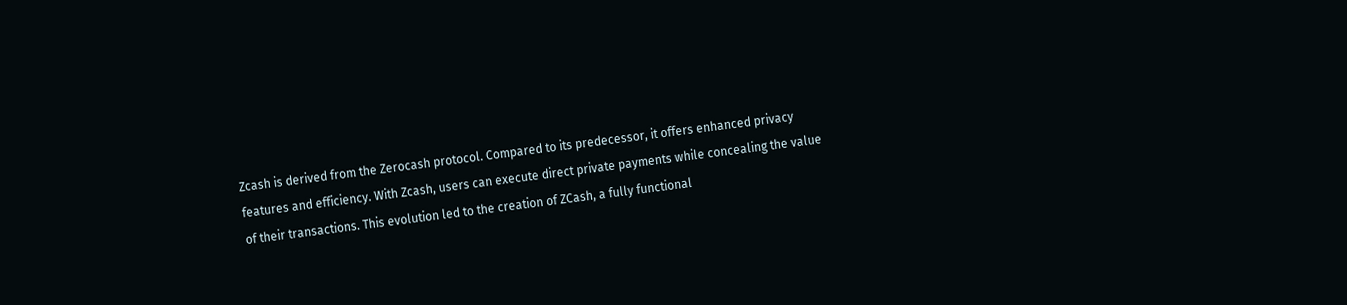Zcash is derived from the Zerocash protocol. Compared to its predecessor, it offers enhanced privacy features and efficiency. With Zcash, users can execute direct private payments while concealing the value of their transactions. This evolution led to the creation of ZCash, a fully functional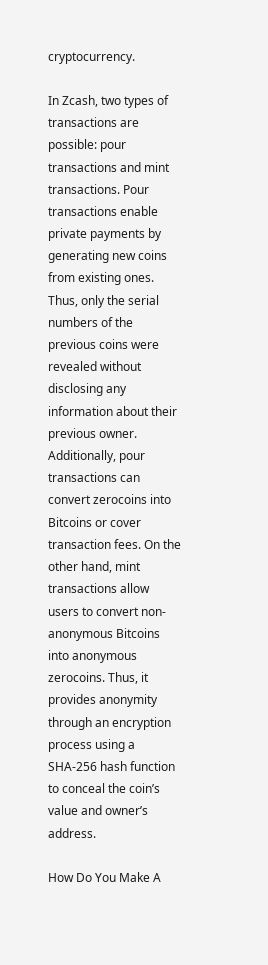cryptocurrency.

In Zcash, two types of transactions are possible: pour transactions and mint transactions. Pour transactions enable private payments by generating new coins from existing ones. Thus, only the serial numbers of the previous coins were revealed without disclosing any information about their previous owner. Additionally, pour transactions can convert zerocoins into Bitcoins or cover transaction fees. On the other hand, mint transactions allow users to convert non-anonymous Bitcoins into anonymous zerocoins. Thus, it provides anonymity through an encryption process using a SHA-256 hash function to conceal the coin’s value and owner’s address.

How Do You Make A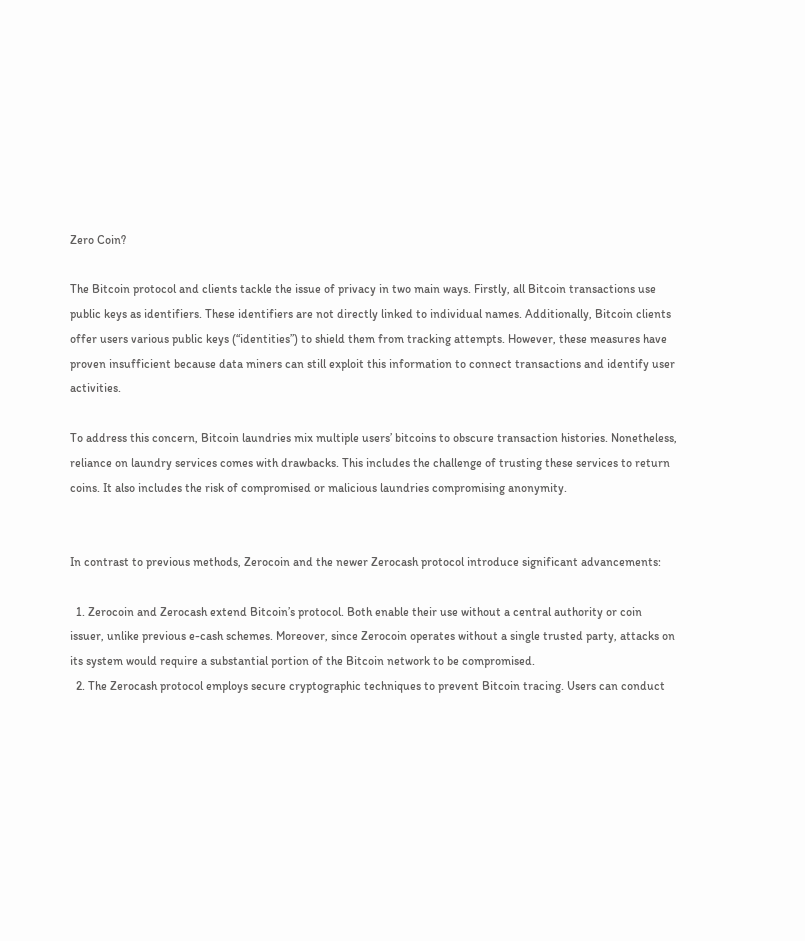Zero Coin?

The Bitcoin protocol and clients tackle the issue of privacy in two main ways. Firstly, all Bitcoin transactions use public keys as identifiers. These identifiers are not directly linked to individual names. Additionally, Bitcoin clients offer users various public keys (“identities”) to shield them from tracking attempts. However, these measures have proven insufficient because data miners can still exploit this information to connect transactions and identify user activities.

To address this concern, Bitcoin laundries mix multiple users’ bitcoins to obscure transaction histories. Nonetheless, reliance on laundry services comes with drawbacks. This includes the challenge of trusting these services to return coins. It also includes the risk of compromised or malicious laundries compromising anonymity.


In contrast to previous methods, Zerocoin and the newer Zerocash protocol introduce significant advancements:

  1. Zerocoin and Zerocash extend Bitcoin’s protocol. Both enable their use without a central authority or coin issuer, unlike previous e-cash schemes. Moreover, since Zerocoin operates without a single trusted party, attacks on its system would require a substantial portion of the Bitcoin network to be compromised.
  2. The Zerocash protocol employs secure cryptographic techniques to prevent Bitcoin tracing. Users can conduct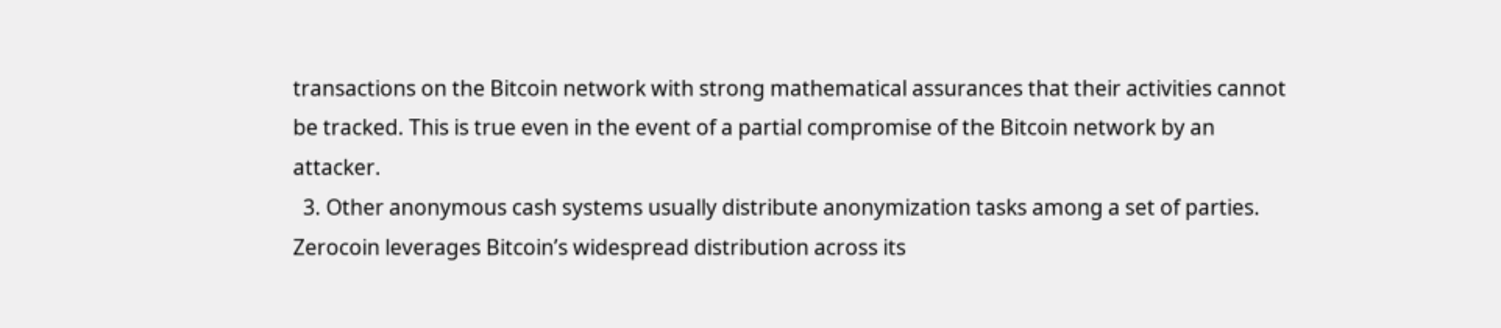transactions on the Bitcoin network with strong mathematical assurances that their activities cannot be tracked. This is true even in the event of a partial compromise of the Bitcoin network by an attacker.
  3. Other anonymous cash systems usually distribute anonymization tasks among a set of parties. Zerocoin leverages Bitcoin’s widespread distribution across its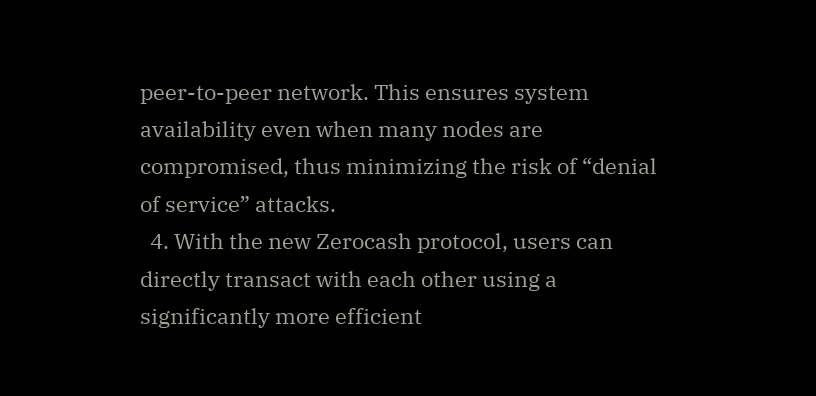peer-to-peer network. This ensures system availability even when many nodes are compromised, thus minimizing the risk of “denial of service” attacks.
  4. With the new Zerocash protocol, users can directly transact with each other using a significantly more efficient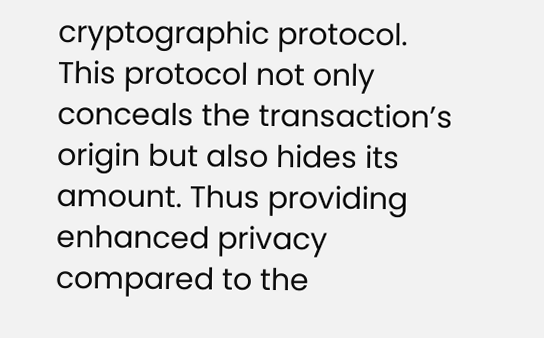cryptographic protocol. This protocol not only conceals the transaction’s origin but also hides its amount. Thus providing enhanced privacy compared to the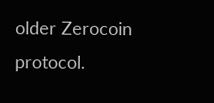older Zerocoin protocol.